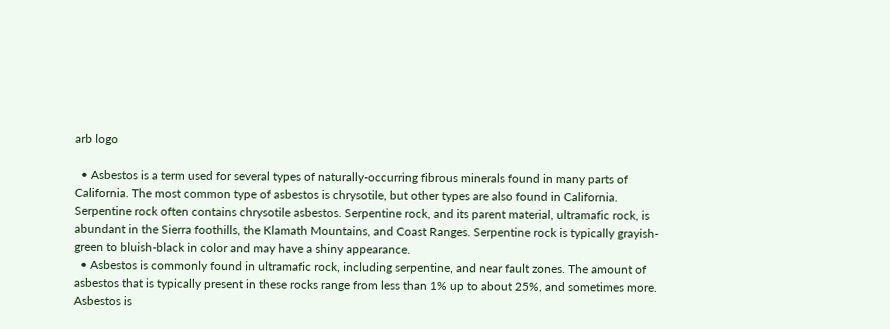arb logo

  • Asbestos is a term used for several types of naturally-occurring fibrous minerals found in many parts of California. The most common type of asbestos is chrysotile, but other types are also found in California. Serpentine rock often contains chrysotile asbestos. Serpentine rock, and its parent material, ultramafic rock, is abundant in the Sierra foothills, the Klamath Mountains, and Coast Ranges. Serpentine rock is typically grayish-green to bluish-black in color and may have a shiny appearance.
  • Asbestos is commonly found in ultramafic rock, including serpentine, and near fault zones. The amount of asbestos that is typically present in these rocks range from less than 1% up to about 25%, and sometimes more. Asbestos is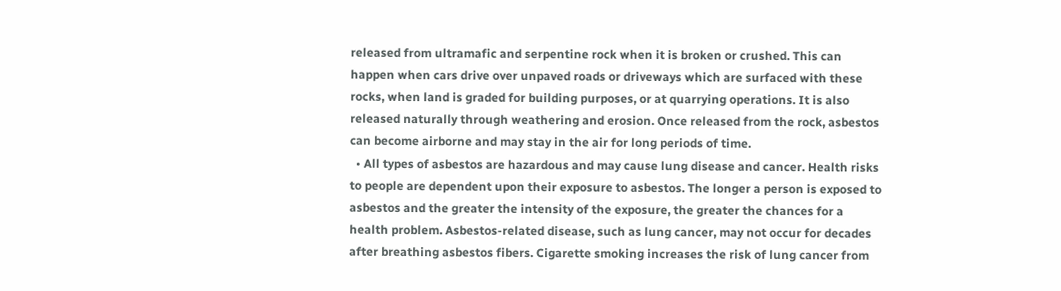released from ultramafic and serpentine rock when it is broken or crushed. This can happen when cars drive over unpaved roads or driveways which are surfaced with these rocks, when land is graded for building purposes, or at quarrying operations. It is also released naturally through weathering and erosion. Once released from the rock, asbestos can become airborne and may stay in the air for long periods of time.
  • All types of asbestos are hazardous and may cause lung disease and cancer. Health risks to people are dependent upon their exposure to asbestos. The longer a person is exposed to asbestos and the greater the intensity of the exposure, the greater the chances for a health problem. Asbestos-related disease, such as lung cancer, may not occur for decades after breathing asbestos fibers. Cigarette smoking increases the risk of lung cancer from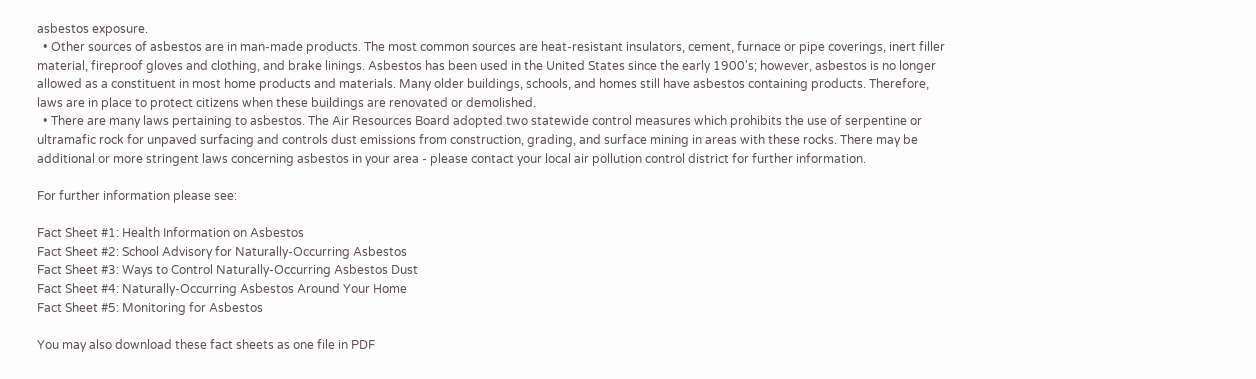asbestos exposure.
  • Other sources of asbestos are in man-made products. The most common sources are heat-resistant insulators, cement, furnace or pipe coverings, inert filler material, fireproof gloves and clothing, and brake linings. Asbestos has been used in the United States since the early 1900's; however, asbestos is no longer allowed as a constituent in most home products and materials. Many older buildings, schools, and homes still have asbestos containing products. Therefore, laws are in place to protect citizens when these buildings are renovated or demolished.
  • There are many laws pertaining to asbestos. The Air Resources Board adopted two statewide control measures which prohibits the use of serpentine or ultramafic rock for unpaved surfacing and controls dust emissions from construction, grading, and surface mining in areas with these rocks. There may be additional or more stringent laws concerning asbestos in your area - please contact your local air pollution control district for further information.

For further information please see:

Fact Sheet #1: Health Information on Asbestos
Fact Sheet #2: School Advisory for Naturally-Occurring Asbestos
Fact Sheet #3: Ways to Control Naturally-Occurring Asbestos Dust
Fact Sheet #4: Naturally-Occurring Asbestos Around Your Home
Fact Sheet #5: Monitoring for Asbestos

You may also download these fact sheets as one file in PDF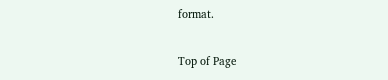format.

Top of Page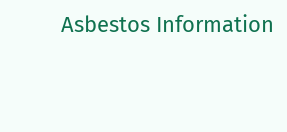Asbestos Information